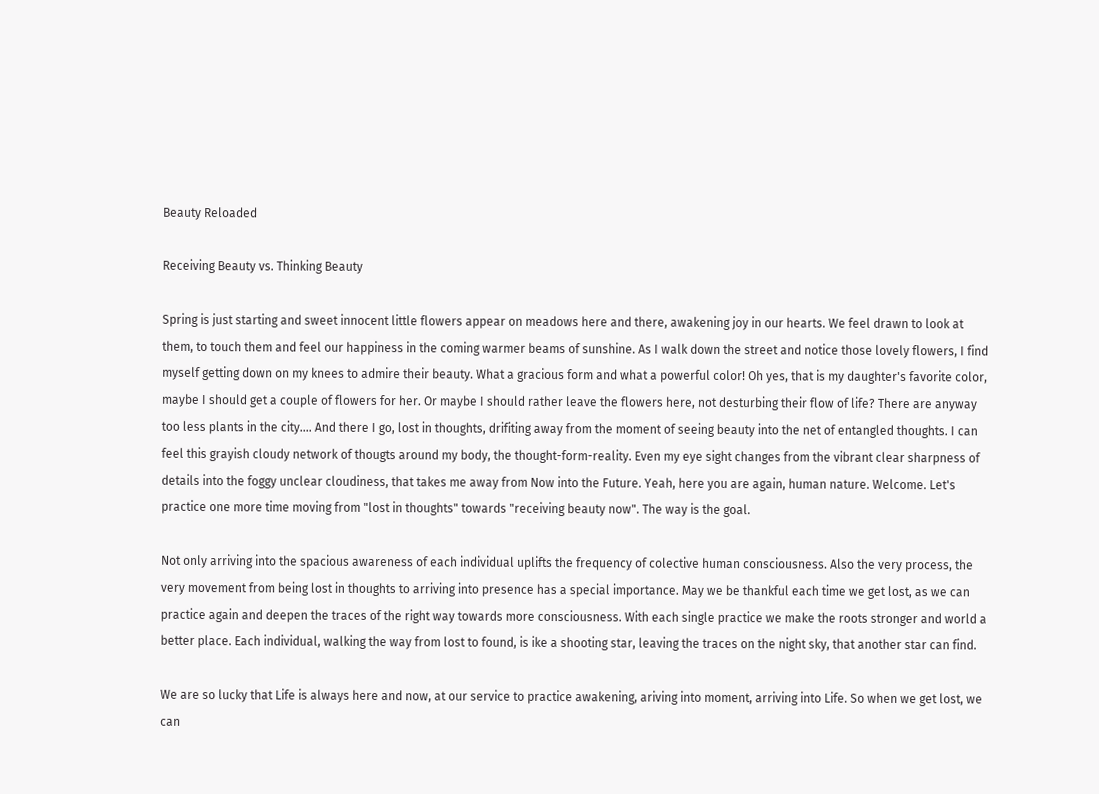Beauty Reloaded

Receiving Beauty vs. Thinking Beauty

Spring is just starting and sweet innocent little flowers appear on meadows here and there, awakening joy in our hearts. We feel drawn to look at them, to touch them and feel our happiness in the coming warmer beams of sunshine. As I walk down the street and notice those lovely flowers, I find myself getting down on my knees to admire their beauty. What a gracious form and what a powerful color! Oh yes, that is my daughter's favorite color, maybe I should get a couple of flowers for her. Or maybe I should rather leave the flowers here, not desturbing their flow of life? There are anyway too less plants in the city.... And there I go, lost in thoughts, drifiting away from the moment of seeing beauty into the net of entangled thoughts. I can feel this grayish cloudy network of thougts around my body, the thought-form-reality. Even my eye sight changes from the vibrant clear sharpness of details into the foggy unclear cloudiness, that takes me away from Now into the Future. Yeah, here you are again, human nature. Welcome. Let's practice one more time moving from "lost in thoughts" towards "receiving beauty now". The way is the goal.

Not only arriving into the spacious awareness of each individual uplifts the frequency of colective human consciousness. Also the very process, the very movement from being lost in thoughts to arriving into presence has a special importance. May we be thankful each time we get lost, as we can practice again and deepen the traces of the right way towards more consciousness. With each single practice we make the roots stronger and world a better place. Each individual, walking the way from lost to found, is ike a shooting star, leaving the traces on the night sky, that another star can find.

We are so lucky that Life is always here and now, at our service to practice awakening, ariving into moment, arriving into Life. So when we get lost, we can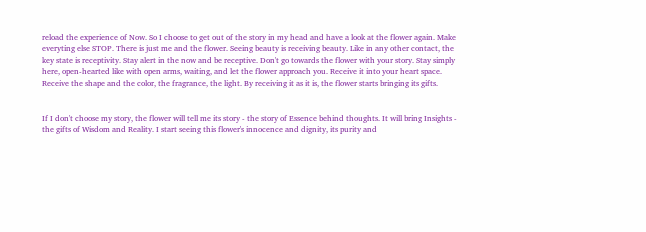reload the experience of Now. So I choose to get out of the story in my head and have a look at the flower again. Make everyting else STOP. There is just me and the flower. Seeing beauty is receiving beauty. Like in any other contact, the key state is receptivity. Stay alert in the now and be receptive. Don't go towards the flower with your story. Stay simply here, open-hearted like with open arms, waiting, and let the flower approach you. Receive it into your heart space. Receive the shape and the color, the fragrance, the light. By receiving it as it is, the flower starts bringing its gifts.


If I don't choose my story, the flower will tell me its story - the story of Essence behind thoughts. It will bring Insights - the gifts of Wisdom and Reality. I start seeing this flower's innocence and dignity, its purity and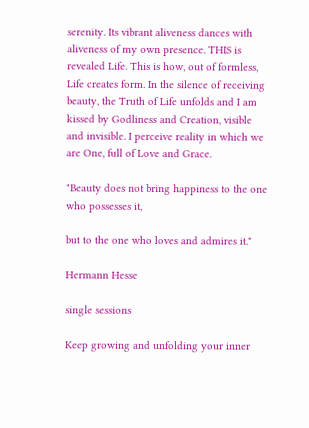serenity. Its vibrant aliveness dances with aliveness of my own presence. THIS is revealed Life. This is how, out of formless, Life creates form. In the silence of receiving beauty, the Truth of Life unfolds and I am kissed by Godliness and Creation, visible and invisible. I perceive reality in which we are One, full of Love and Grace.

"Beauty does not bring happiness to the one who possesses it,

but to the one who loves and admires it."

Hermann Hesse

single sessions

Keep growing and unfolding your inner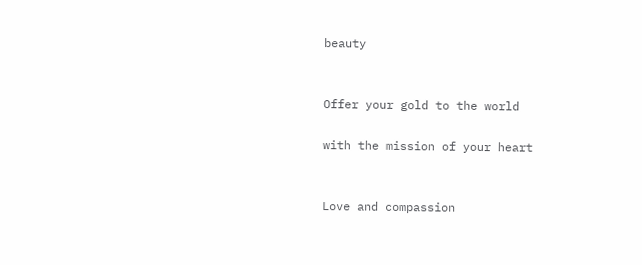beauty


Offer your gold to the world

with the mission of your heart


Love and compassion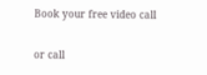Book your free video call

or call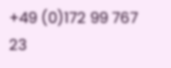+49 (0)172 99 767 23